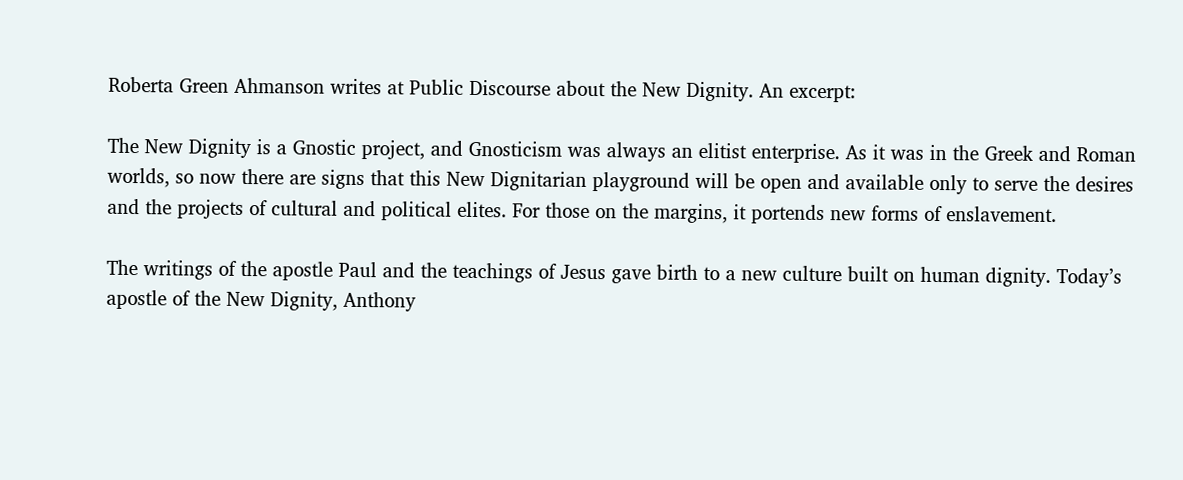Roberta Green Ahmanson writes at Public Discourse about the New Dignity. An excerpt:

The New Dignity is a Gnostic project, and Gnosticism was always an elitist enterprise. As it was in the Greek and Roman worlds, so now there are signs that this New Dignitarian playground will be open and available only to serve the desires and the projects of cultural and political elites. For those on the margins, it portends new forms of enslavement.

The writings of the apostle Paul and the teachings of Jesus gave birth to a new culture built on human dignity. Today’s apostle of the New Dignity, Anthony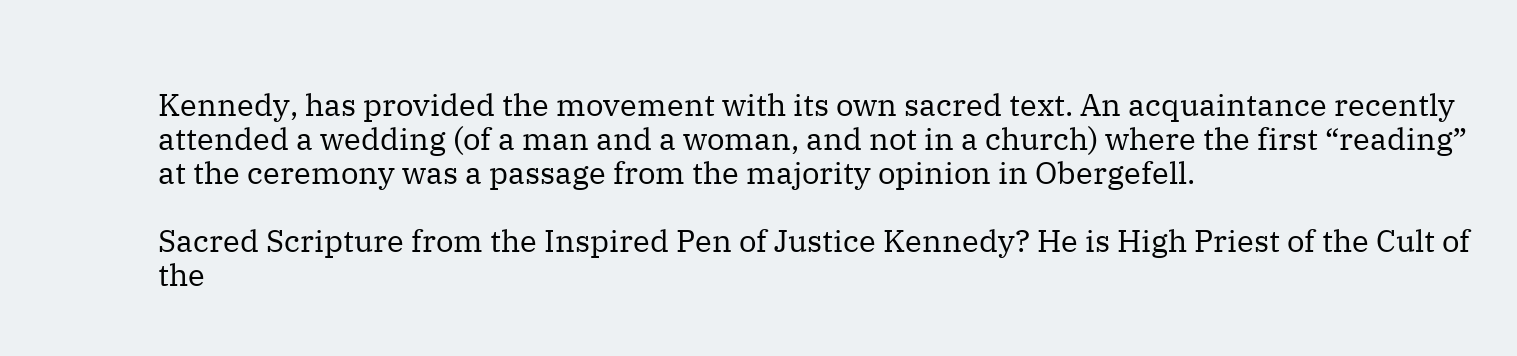Kennedy, has provided the movement with its own sacred text. An acquaintance recently attended a wedding (of a man and a woman, and not in a church) where the first “reading” at the ceremony was a passage from the majority opinion in Obergefell.

Sacred Scripture from the Inspired Pen of Justice Kennedy? He is High Priest of the Cult of the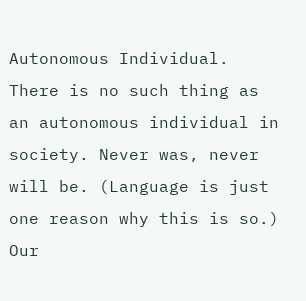Autonomous Individual. There is no such thing as an autonomous individual in society. Never was, never will be. (Language is just one reason why this is so.) Our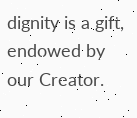dignity is a gift, endowed by our Creator.